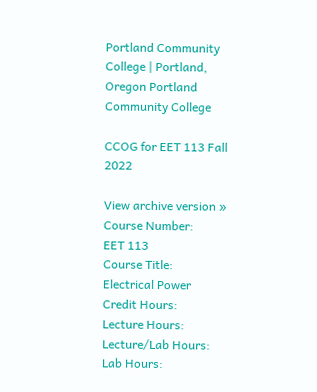Portland Community College | Portland, Oregon Portland Community College

CCOG for EET 113 Fall 2022

View archive version »
Course Number:
EET 113
Course Title:
Electrical Power
Credit Hours:
Lecture Hours:
Lecture/Lab Hours:
Lab Hours: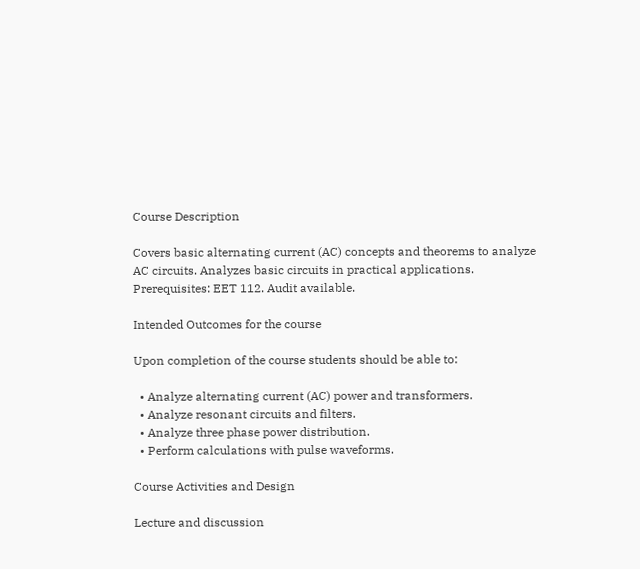Course Description

Covers basic alternating current (AC) concepts and theorems to analyze AC circuits. Analyzes basic circuits in practical applications. Prerequisites: EET 112. Audit available.

Intended Outcomes for the course

Upon completion of the course students should be able to:

  • Analyze alternating current (AC) power and transformers.
  • Analyze resonant circuits and filters.
  • Analyze three phase power distribution.
  • Perform calculations with pulse waveforms.

Course Activities and Design

Lecture and discussion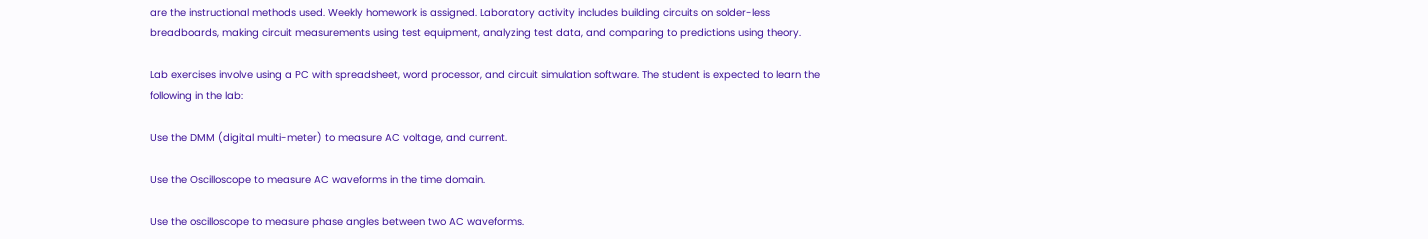are the instructional methods used. Weekly homework is assigned. Laboratory activity includes building circuits on solder-less breadboards, making circuit measurements using test equipment, analyzing test data, and comparing to predictions using theory.

Lab exercises involve using a PC with spreadsheet, word processor, and circuit simulation software. The student is expected to learn the following in the lab:

Use the DMM (digital multi-meter) to measure AC voltage, and current.

Use the Oscilloscope to measure AC waveforms in the time domain.

Use the oscilloscope to measure phase angles between two AC waveforms.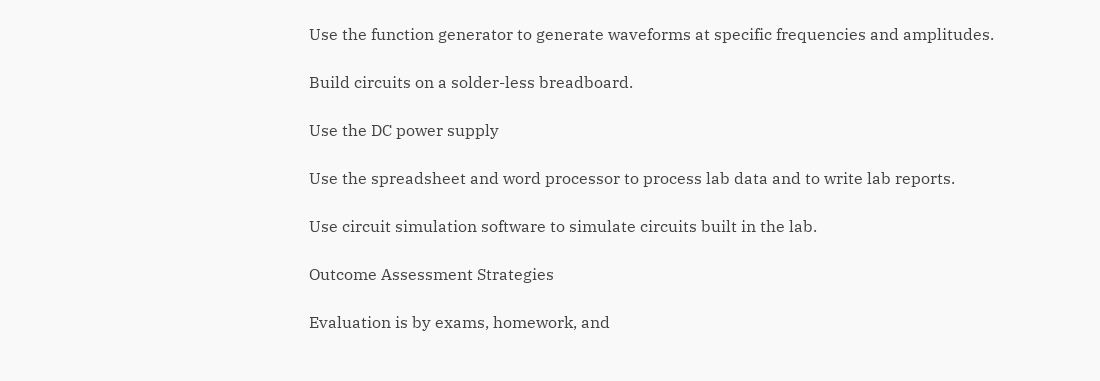Use the function generator to generate waveforms at specific frequencies and amplitudes.

Build circuits on a solder-less breadboard.

Use the DC power supply

Use the spreadsheet and word processor to process lab data and to write lab reports.

Use circuit simulation software to simulate circuits built in the lab.

Outcome Assessment Strategies

Evaluation is by exams, homework, and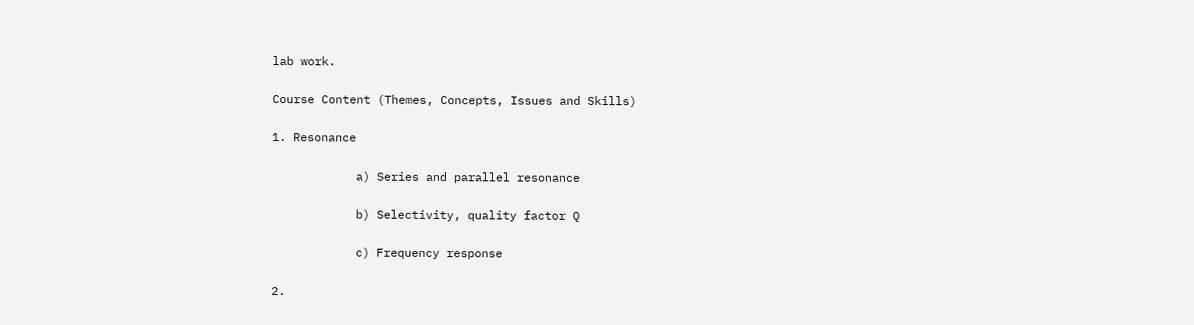lab work.

Course Content (Themes, Concepts, Issues and Skills)

1. Resonance

            a) Series and parallel resonance

            b) Selectivity, quality factor Q

            c) Frequency response

2.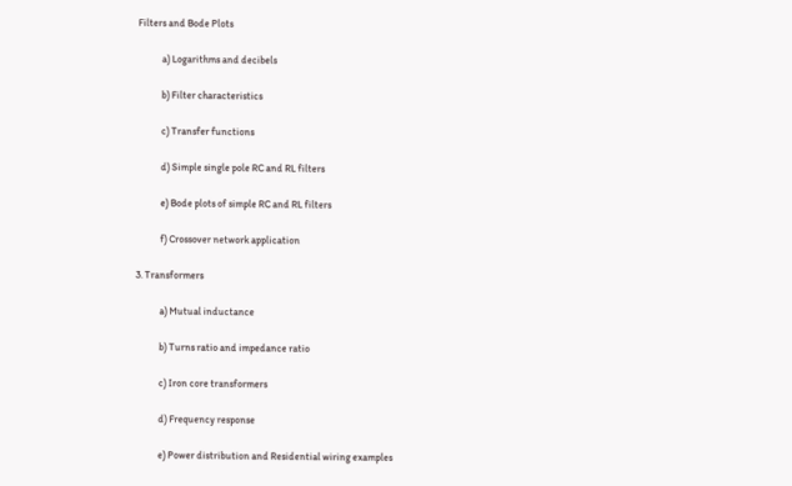Filters and Bode Plots

            a) Logarithms and decibels

            b) Filter characteristics

            c) Transfer functions

            d) Simple single pole RC and RL filters

            e) Bode plots of simple RC and RL filters

            f) Crossover network application

3. Transformers

            a) Mutual inductance

            b) Turns ratio and impedance ratio

            c) Iron core transformers

            d) Frequency response

            e) Power distribution and Residential wiring examples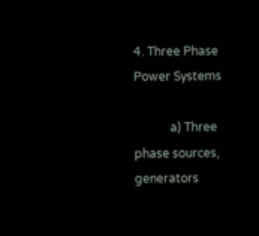4. Three Phase Power Systems

            a) Three phase sources, generators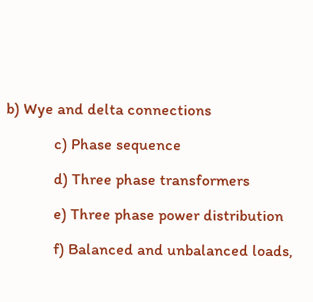b) Wye and delta connections

            c) Phase sequence

            d) Three phase transformers

            e) Three phase power distribution

            f) Balanced and unbalanced loads,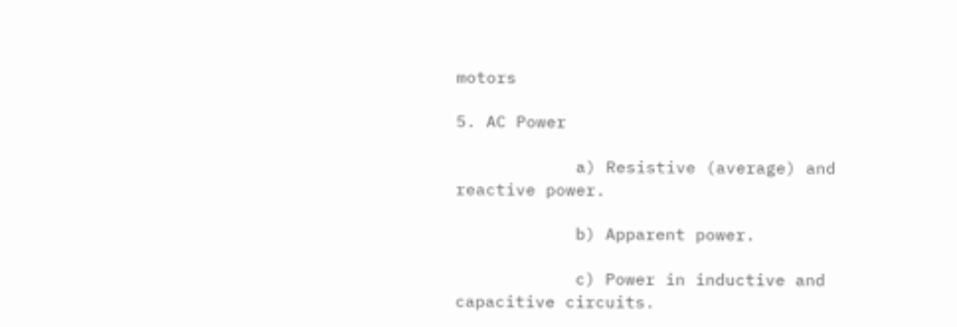motors

5. AC Power

            a) Resistive (average) and reactive power.

            b) Apparent power.

            c) Power in inductive and capacitive circuits.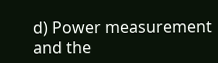d) Power measurement and the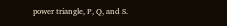power triangle, P, Q, and S.